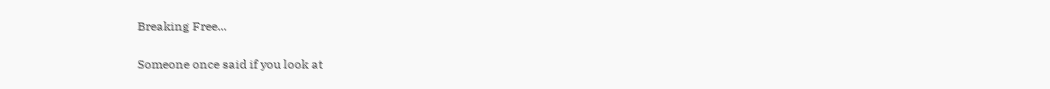Breaking Free...

Someone once said if you look at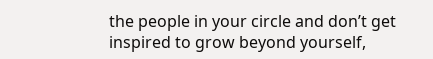the people in your circle and don’t get inspired to grow beyond yourself,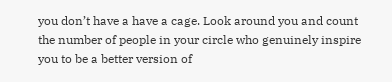you don’t have a have a cage. Look around you and count the number of people in your circle who genuinely inspire you to be a better version of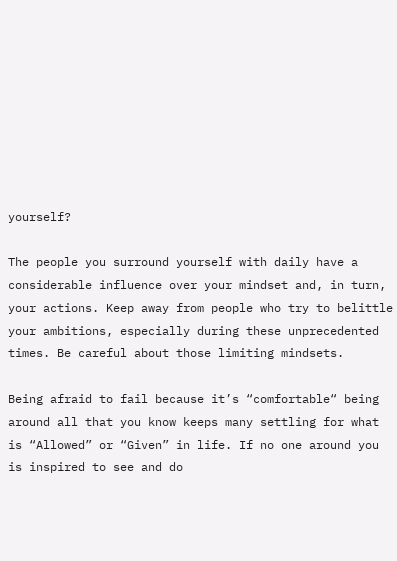yourself?

The people you surround yourself with daily have a considerable influence over your mindset and, in turn, your actions. Keep away from people who try to belittle your ambitions, especially during these unprecedented times. Be careful about those limiting mindsets.

Being afraid to fail because it’s “comfortable“ being around all that you know keeps many settling for what is “Allowed” or “Given” in life. If no one around you is inspired to see and do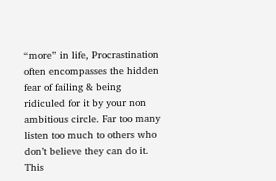“more” in life, Procrastination often encompasses the hidden fear of failing & being ridiculed for it by your non ambitious circle. Far too many listen too much to others who don’t believe they can do it. This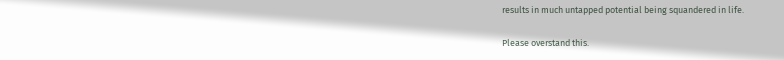results in much untapped potential being squandered in life.

Please overstand this.